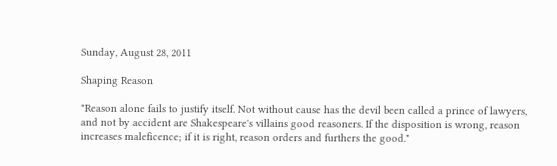Sunday, August 28, 2011

Shaping Reason

"Reason alone fails to justify itself. Not without cause has the devil been called a prince of lawyers, and not by accident are Shakespeare's villains good reasoners. If the disposition is wrong, reason increases maleficence; if it is right, reason orders and furthers the good."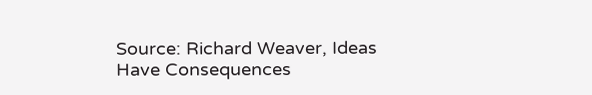Source: Richard Weaver, Ideas Have Consequences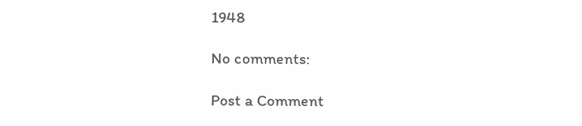1948

No comments:

Post a Comment